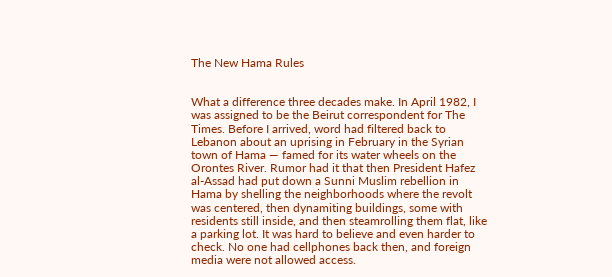The New Hama Rules


What a difference three decades make. In April 1982, I was assigned to be the Beirut correspondent for The Times. Before I arrived, word had filtered back to Lebanon about an uprising in February in the Syrian town of Hama — famed for its water wheels on the Orontes River. Rumor had it that then President Hafez al-Assad had put down a Sunni Muslim rebellion in Hama by shelling the neighborhoods where the revolt was centered, then dynamiting buildings, some with residents still inside, and then steamrolling them flat, like a parking lot. It was hard to believe and even harder to check. No one had cellphones back then, and foreign media were not allowed access.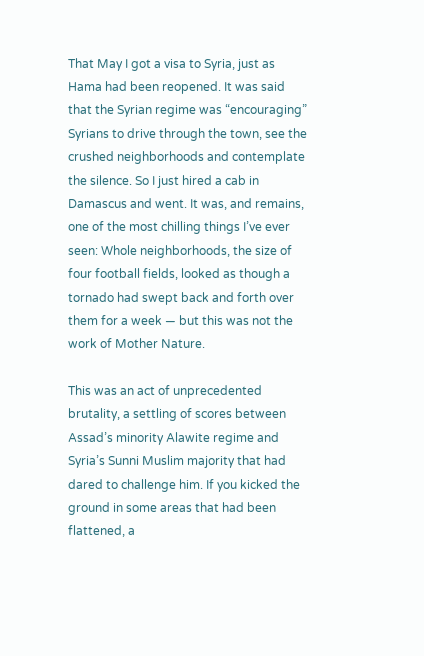That May I got a visa to Syria, just as Hama had been reopened. It was said that the Syrian regime was “encouraging” Syrians to drive through the town, see the crushed neighborhoods and contemplate the silence. So I just hired a cab in Damascus and went. It was, and remains, one of the most chilling things I’ve ever seen: Whole neighborhoods, the size of four football fields, looked as though a tornado had swept back and forth over them for a week — but this was not the work of Mother Nature.

This was an act of unprecedented brutality, a settling of scores between Assad’s minority Alawite regime and Syria’s Sunni Muslim majority that had dared to challenge him. If you kicked the ground in some areas that had been flattened, a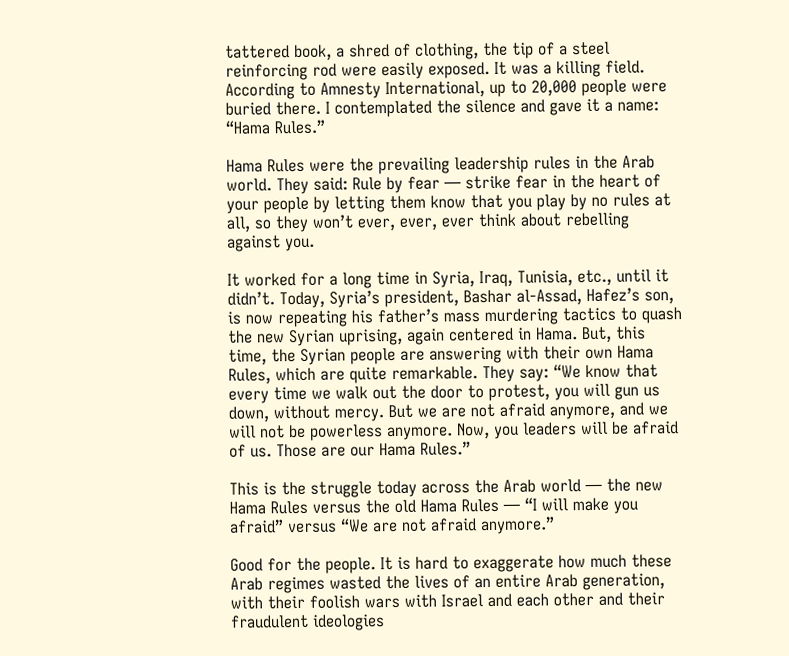tattered book, a shred of clothing, the tip of a steel reinforcing rod were easily exposed. It was a killing field. According to Amnesty International, up to 20,000 people were buried there. I contemplated the silence and gave it a name: “Hama Rules.”

Hama Rules were the prevailing leadership rules in the Arab world. They said: Rule by fear — strike fear in the heart of your people by letting them know that you play by no rules at all, so they won’t ever, ever, ever think about rebelling against you.

It worked for a long time in Syria, Iraq, Tunisia, etc., until it didn’t. Today, Syria’s president, Bashar al-Assad, Hafez’s son, is now repeating his father’s mass murdering tactics to quash the new Syrian uprising, again centered in Hama. But, this time, the Syrian people are answering with their own Hama Rules, which are quite remarkable. They say: “We know that every time we walk out the door to protest, you will gun us down, without mercy. But we are not afraid anymore, and we will not be powerless anymore. Now, you leaders will be afraid of us. Those are our Hama Rules.”

This is the struggle today across the Arab world — the new Hama Rules versus the old Hama Rules — “I will make you afraid” versus “We are not afraid anymore.”

Good for the people. It is hard to exaggerate how much these Arab regimes wasted the lives of an entire Arab generation, with their foolish wars with Israel and each other and their fraudulent ideologies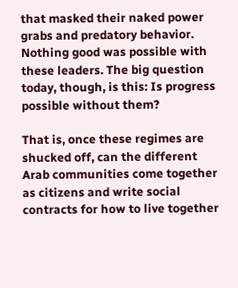that masked their naked power grabs and predatory behavior. Nothing good was possible with these leaders. The big question today, though, is this: Is progress possible without them?

That is, once these regimes are shucked off, can the different Arab communities come together as citizens and write social contracts for how to live together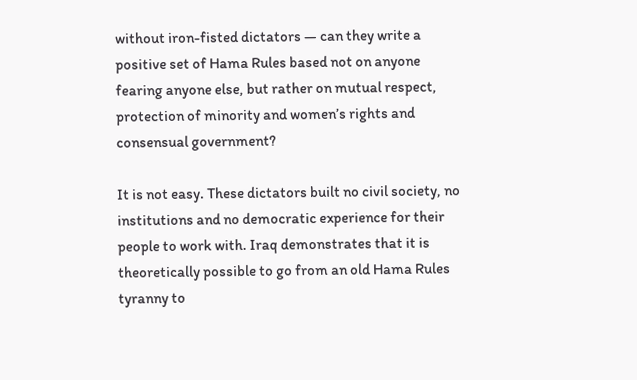without iron-fisted dictators — can they write a positive set of Hama Rules based not on anyone fearing anyone else, but rather on mutual respect, protection of minority and women’s rights and consensual government?

It is not easy. These dictators built no civil society, no institutions and no democratic experience for their people to work with. Iraq demonstrates that it is theoretically possible to go from an old Hama Rules tyranny to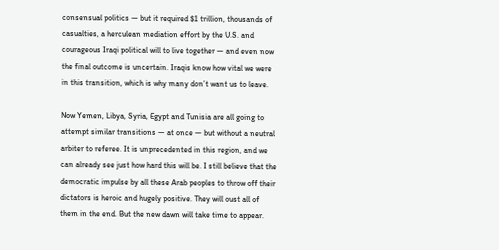consensual politics — but it required $1 trillion, thousands of casualties, a herculean mediation effort by the U.S. and courageous Iraqi political will to live together — and even now the final outcome is uncertain. Iraqis know how vital we were in this transition, which is why many don’t want us to leave.

Now Yemen, Libya, Syria, Egypt and Tunisia are all going to attempt similar transitions — at once — but without a neutral arbiter to referee. It is unprecedented in this region, and we can already see just how hard this will be. I still believe that the democratic impulse by all these Arab peoples to throw off their dictators is heroic and hugely positive. They will oust all of them in the end. But the new dawn will take time to appear.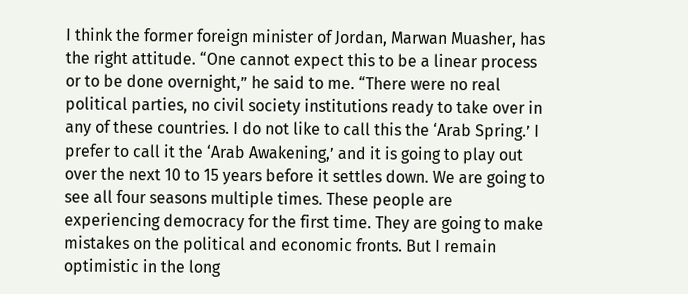I think the former foreign minister of Jordan, Marwan Muasher, has the right attitude. “One cannot expect this to be a linear process or to be done overnight,” he said to me. “There were no real political parties, no civil society institutions ready to take over in any of these countries. I do not like to call this the ‘Arab Spring.’ I prefer to call it the ‘Arab Awakening,’ and it is going to play out over the next 10 to 15 years before it settles down. We are going to see all four seasons multiple times. These people are experiencing democracy for the first time. They are going to make mistakes on the political and economic fronts. But I remain optimistic in the long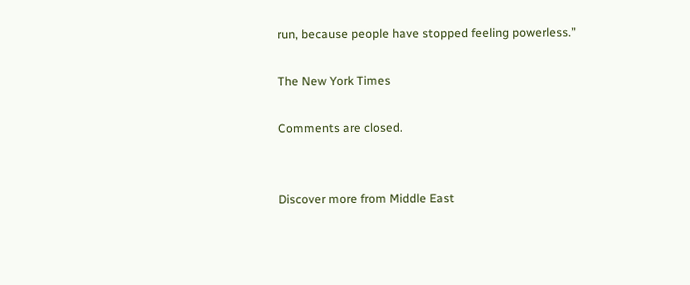run, because people have stopped feeling powerless.”

The New York Times

Comments are closed.


Discover more from Middle East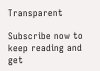Transparent

Subscribe now to keep reading and get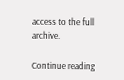access to the full archive.

Continue reading